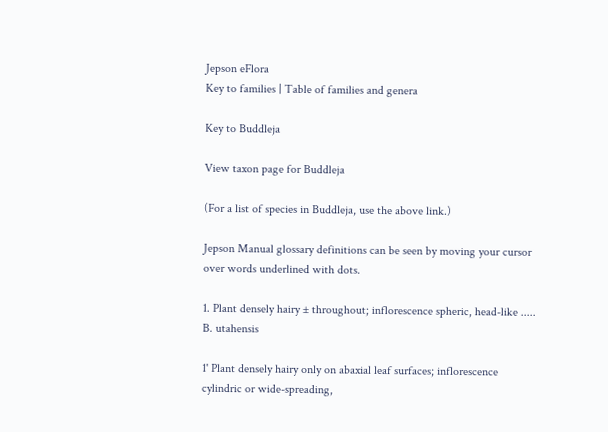Jepson eFlora
Key to families | Table of families and genera

Key to Buddleja

View taxon page for Buddleja

(For a list of species in Buddleja, use the above link.)

Jepson Manual glossary definitions can be seen by moving your cursor over words underlined with dots.

1. Plant densely hairy ± throughout; inflorescence spheric, head-like ..... B. utahensis

1' Plant densely hairy only on abaxial leaf surfaces; inflorescence cylindric or wide-spreading,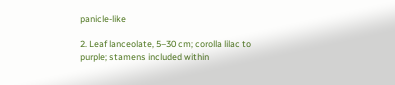panicle-like

2. Leaf lanceolate, 5–30 cm; corolla lilac to purple; stamens included within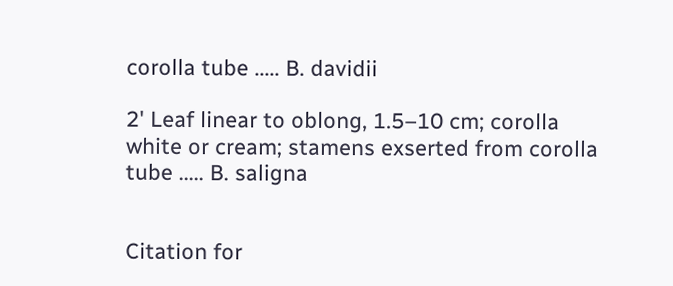corolla tube ..... B. davidii

2' Leaf linear to oblong, 1.5–10 cm; corolla white or cream; stamens exserted from corolla tube ..... B. saligna


Citation for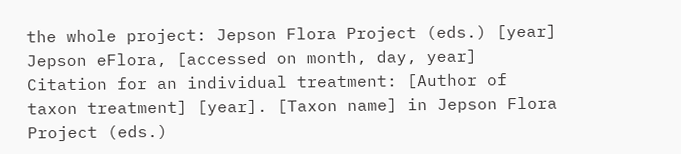the whole project: Jepson Flora Project (eds.) [year] Jepson eFlora, [accessed on month, day, year]
Citation for an individual treatment: [Author of taxon treatment] [year]. [Taxon name] in Jepson Flora Project (eds.)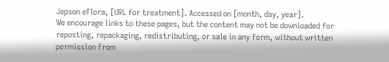Jepson eFlora, [URL for treatment]. Accessed on [month, day, year].
We encourage links to these pages, but the content may not be downloaded for reposting, repackaging, redistributing, or sale in any form, without written permission from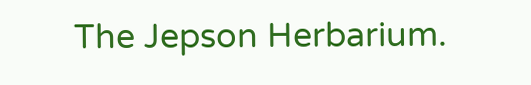The Jepson Herbarium.